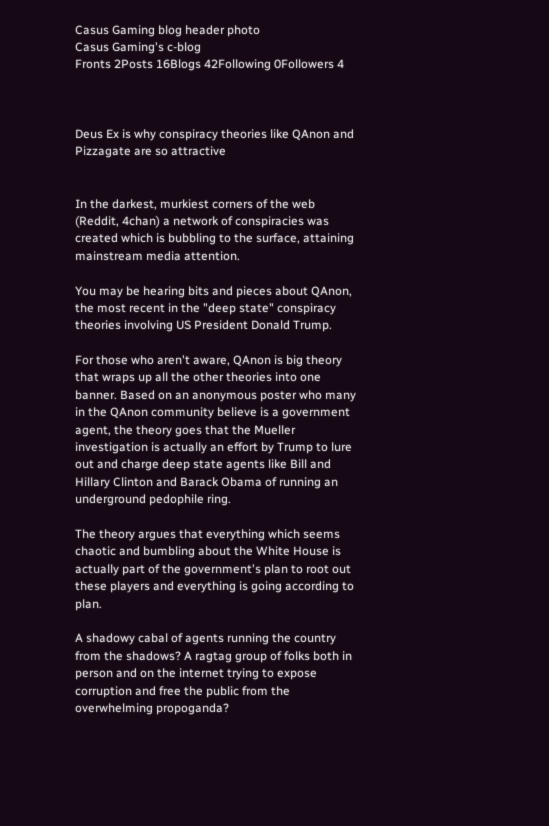Casus Gaming blog header photo
Casus Gaming's c-blog
Fronts 2Posts 16Blogs 42Following 0Followers 4



Deus Ex is why conspiracy theories like QAnon and Pizzagate are so attractive


In the darkest, murkiest corners of the web (Reddit, 4chan) a network of conspiracies was created which is bubbling to the surface, attaining mainstream media attention.

You may be hearing bits and pieces about QAnon, the most recent in the "deep state" conspiracy theories involving US President Donald Trump.

For those who aren't aware, QAnon is big theory that wraps up all the other theories into one banner. Based on an anonymous poster who many in the QAnon community believe is a government agent, the theory goes that the Mueller investigation is actually an effort by Trump to lure out and charge deep state agents like Bill and Hillary Clinton and Barack Obama of running an underground pedophile ring.

The theory argues that everything which seems chaotic and bumbling about the White House is actually part of the government's plan to root out these players and everything is going according to plan.

A shadowy cabal of agents running the country from the shadows? A ragtag group of folks both in person and on the internet trying to expose corruption and free the public from the overwhelming propoganda?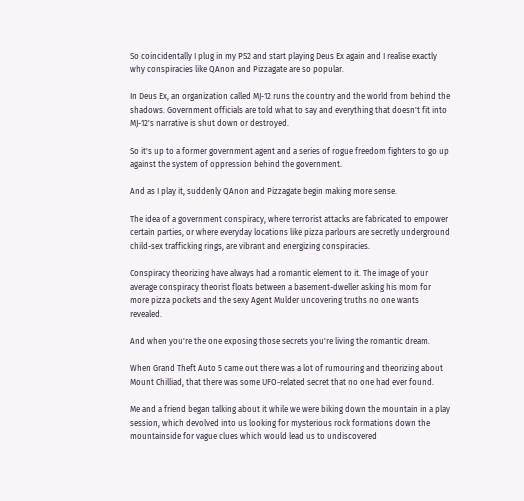So coincidentally I plug in my PS2 and start playing Deus Ex again and I realise exactly why conspiracies like QAnon and Pizzagate are so popular.

In Deus Ex, an organization called MJ-12 runs the country and the world from behind the shadows. Government officials are told what to say and everything that doesn't fit into MJ-12's narrative is shut down or destroyed.

So it's up to a former government agent and a series of rogue freedom fighters to go up against the system of oppression behind the government.

And as I play it, suddenly QAnon and Pizzagate begin making more sense.

The idea of a government conspiracy, where terrorist attacks are fabricated to empower certain parties, or where everyday locations like pizza parlours are secretly underground child-sex trafficking rings, are vibrant and energizing conspiracies.

Conspiracy theorizing have always had a romantic element to it. The image of your average conspiracy theorist floats between a basement-dweller asking his mom for more pizza pockets and the sexy Agent Mulder uncovering truths no one wants revealed.

And when you're the one exposing those secrets you're living the romantic dream.

When Grand Theft Auto 5 came out there was a lot of rumouring and theorizing about Mount Chilliad, that there was some UFO-related secret that no one had ever found.

Me and a friend began talking about it while we were biking down the mountain in a play session, which devolved into us looking for mysterious rock formations down the mountainside for vague clues which would lead us to undiscovered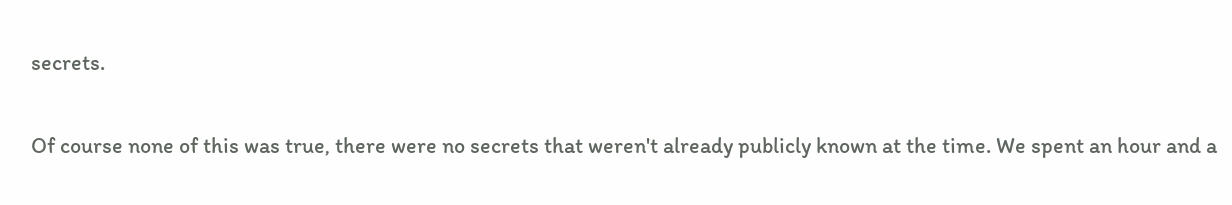secrets.

Of course none of this was true, there were no secrets that weren't already publicly known at the time. We spent an hour and a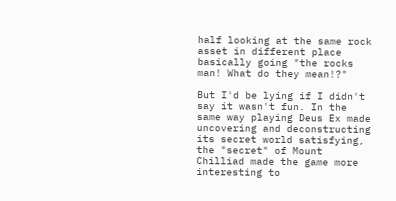half looking at the same rock asset in different place basically going "the rocks man! What do they mean!?"

But I'd be lying if I didn't say it wasn't fun. In the same way playing Deus Ex made uncovering and deconstructing its secret world satisfying, the "secret" of Mount Chilliad made the game more interesting to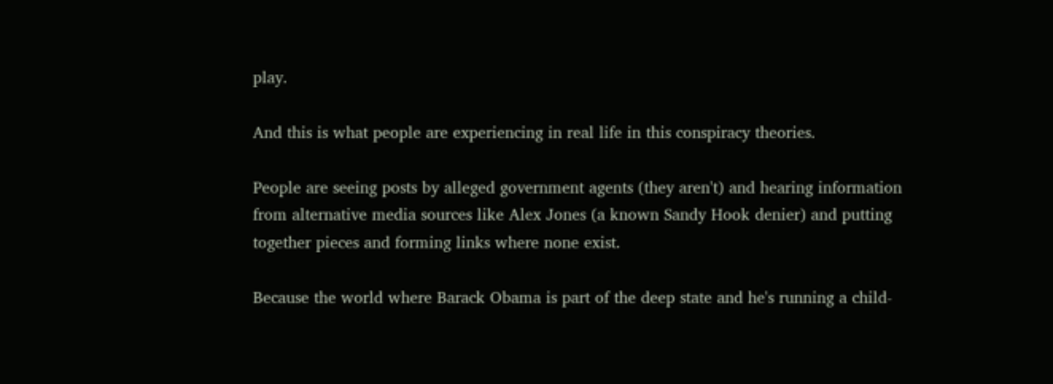play.

And this is what people are experiencing in real life in this conspiracy theories.

People are seeing posts by alleged government agents (they aren't) and hearing information from alternative media sources like Alex Jones (a known Sandy Hook denier) and putting together pieces and forming links where none exist.

Because the world where Barack Obama is part of the deep state and he's running a child-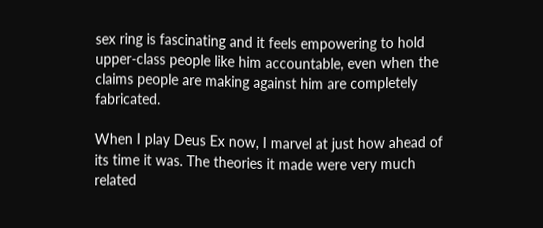sex ring is fascinating and it feels empowering to hold upper-class people like him accountable, even when the claims people are making against him are completely fabricated.

When I play Deus Ex now, I marvel at just how ahead of its time it was. The theories it made were very much related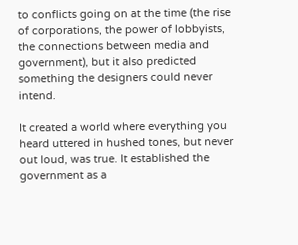to conflicts going on at the time (the rise of corporations, the power of lobbyists, the connections between media and government), but it also predicted something the designers could never intend.

It created a world where everything you heard uttered in hushed tones, but never out loud, was true. It established the government as a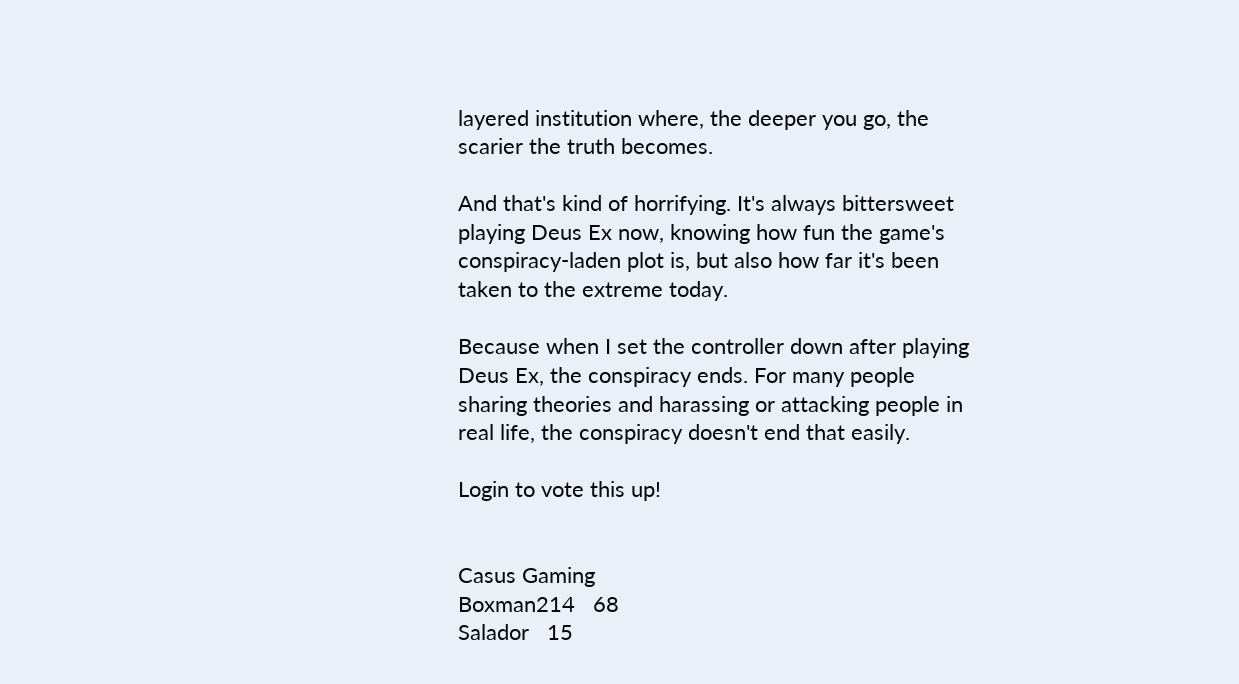layered institution where, the deeper you go, the scarier the truth becomes.

And that's kind of horrifying. It's always bittersweet playing Deus Ex now, knowing how fun the game's conspiracy-laden plot is, but also how far it's been taken to the extreme today.

Because when I set the controller down after playing Deus Ex, the conspiracy ends. For many people sharing theories and harassing or attacking people in real life, the conspiracy doesn't end that easily.

Login to vote this up!


Casus Gaming
Boxman214   68
Salador   15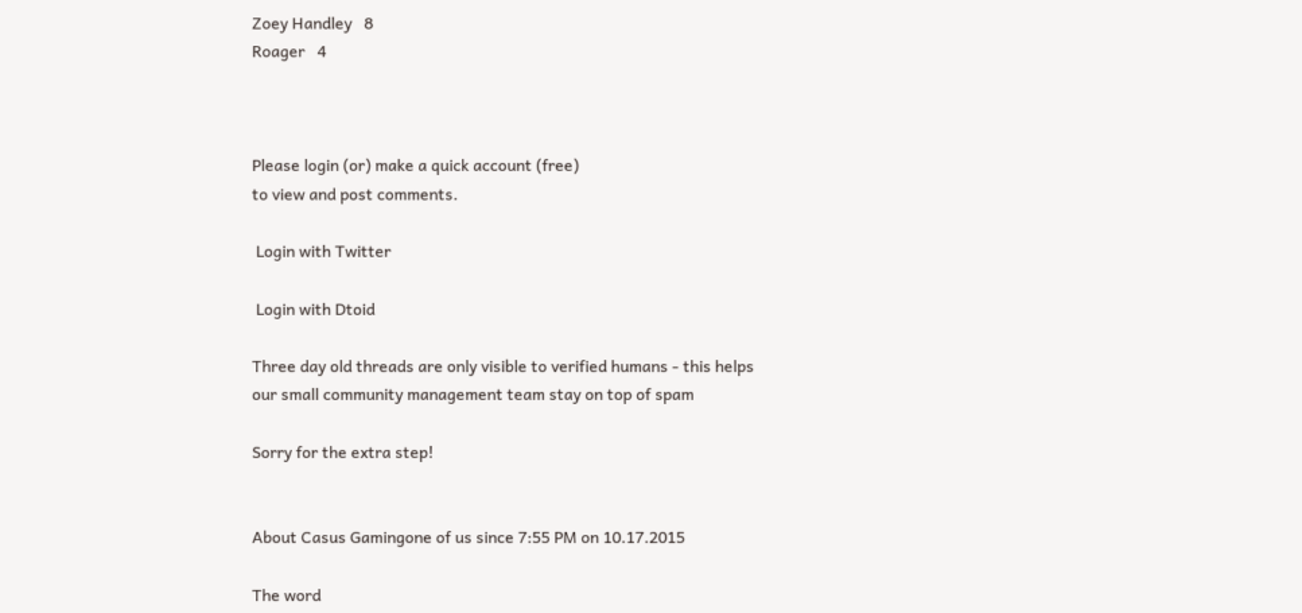Zoey Handley   8
Roager   4



Please login (or) make a quick account (free)
to view and post comments.

 Login with Twitter

 Login with Dtoid

Three day old threads are only visible to verified humans - this helps our small community management team stay on top of spam

Sorry for the extra step!


About Casus Gamingone of us since 7:55 PM on 10.17.2015

The word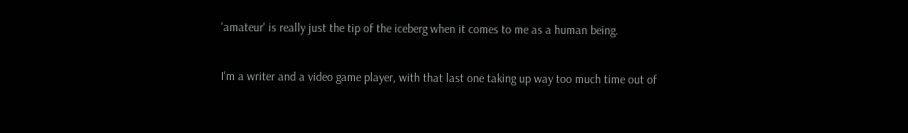'amateur' is really just the tip of the iceberg when it comes to me as a human being.

I'm a writer and a video game player, with that last one taking up way too much time out of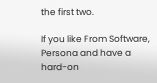the first two.

If you like From Software, Persona and have a hard-on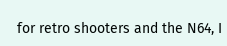for retro shooters and the N64, I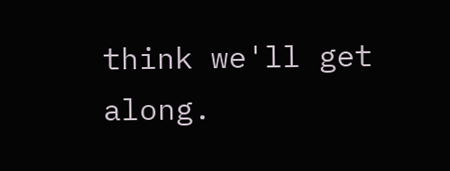think we'll get along.